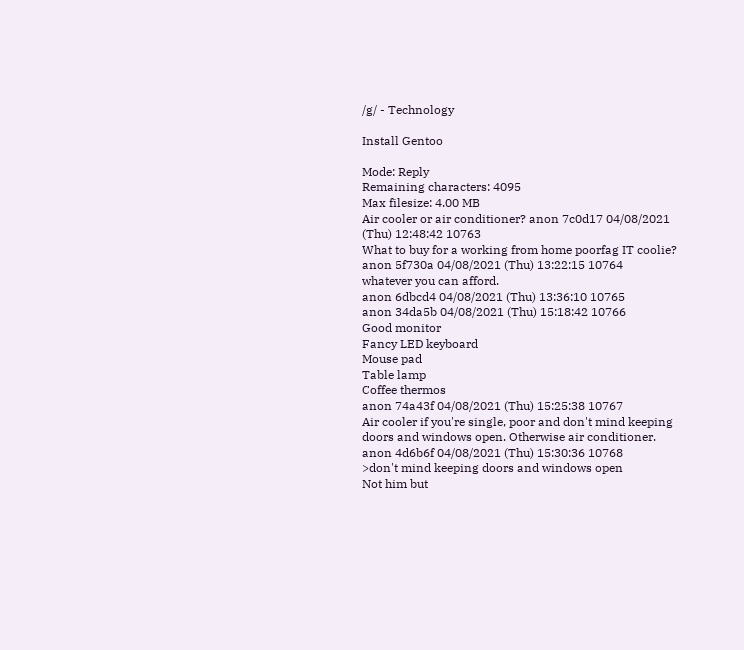/g/ - Technology

Install Gentoo

Mode: Reply
Remaining characters: 4095
Max filesize: 4.00 MB
Air cooler or air conditioner? anon 7c0d17 04/08/2021 (Thu) 12:48:42 10763
What to buy for a working from home poorfag IT coolie?
anon 5f730a 04/08/2021 (Thu) 13:22:15 10764
whatever you can afford.
anon 6dbcd4 04/08/2021 (Thu) 13:36:10 10765
anon 34da5b 04/08/2021 (Thu) 15:18:42 10766
Good monitor
Fancy LED keyboard
Mouse pad
Table lamp
Coffee thermos
anon 74a43f 04/08/2021 (Thu) 15:25:38 10767
Air cooler if you're single, poor and don't mind keeping doors and windows open. Otherwise air conditioner.
anon 4d6b6f 04/08/2021 (Thu) 15:30:36 10768
>don't mind keeping doors and windows open
Not him but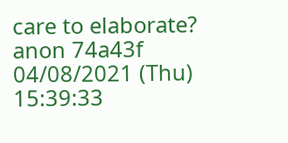care to elaborate?
anon 74a43f 04/08/2021 (Thu) 15:39:33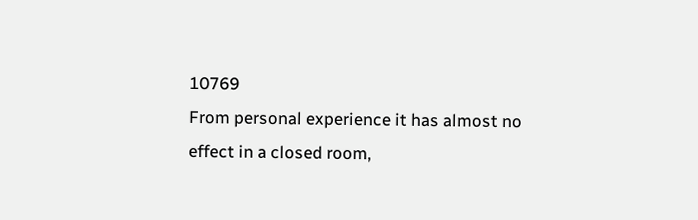10769
From personal experience it has almost no effect in a closed room,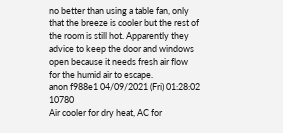no better than using a table fan, only that the breeze is cooler but the rest of the room is still hot. Apparently they advice to keep the door and windows open because it needs fresh air flow for the humid air to escape.
anon f988e1 04/09/2021 (Fri) 01:28:02 10780
Air cooler for dry heat, AC for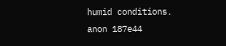humid conditions.
anon 187e44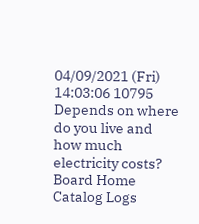04/09/2021 (Fri) 14:03:06 10795
Depends on where do you live and how much electricity costs?
Board Home Catalog Logs